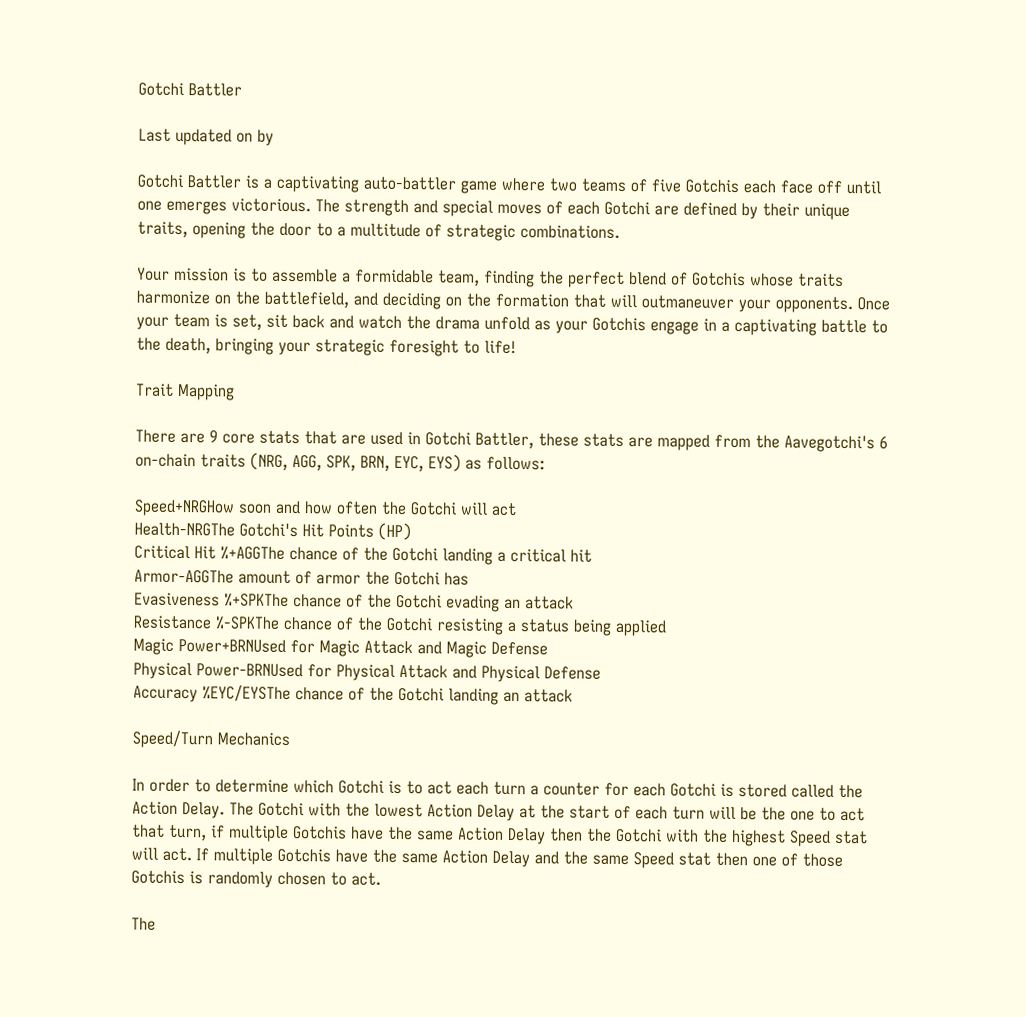Gotchi Battler

Last updated on by

Gotchi Battler is a captivating auto-battler game where two teams of five Gotchis each face off until one emerges victorious. The strength and special moves of each Gotchi are defined by their unique traits, opening the door to a multitude of strategic combinations.

Your mission is to assemble a formidable team, finding the perfect blend of Gotchis whose traits harmonize on the battlefield, and deciding on the formation that will outmaneuver your opponents. Once your team is set, sit back and watch the drama unfold as your Gotchis engage in a captivating battle to the death, bringing your strategic foresight to life!

Trait Mapping

There are 9 core stats that are used in Gotchi Battler, these stats are mapped from the Aavegotchi's 6 on-chain traits (NRG, AGG, SPK, BRN, EYC, EYS) as follows:

Speed+NRGHow soon and how often the Gotchi will act
Health-NRGThe Gotchi's Hit Points (HP)
Critical Hit %+AGGThe chance of the Gotchi landing a critical hit
Armor-AGGThe amount of armor the Gotchi has
Evasiveness %+SPKThe chance of the Gotchi evading an attack
Resistance %-SPKThe chance of the Gotchi resisting a status being applied
Magic Power+BRNUsed for Magic Attack and Magic Defense
Physical Power-BRNUsed for Physical Attack and Physical Defense
Accuracy %EYC/EYSThe chance of the Gotchi landing an attack

Speed/Turn Mechanics

In order to determine which Gotchi is to act each turn a counter for each Gotchi is stored called the Action Delay. The Gotchi with the lowest Action Delay at the start of each turn will be the one to act that turn, if multiple Gotchis have the same Action Delay then the Gotchi with the highest Speed stat will act. If multiple Gotchis have the same Action Delay and the same Speed stat then one of those Gotchis is randomly chosen to act.

The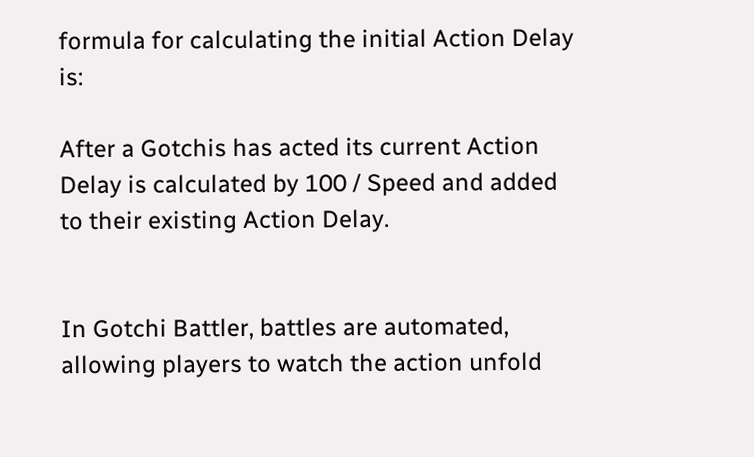formula for calculating the initial Action Delay is:

After a Gotchis has acted its current Action Delay is calculated by 100 / Speed and added to their existing Action Delay.


In Gotchi Battler, battles are automated, allowing players to watch the action unfold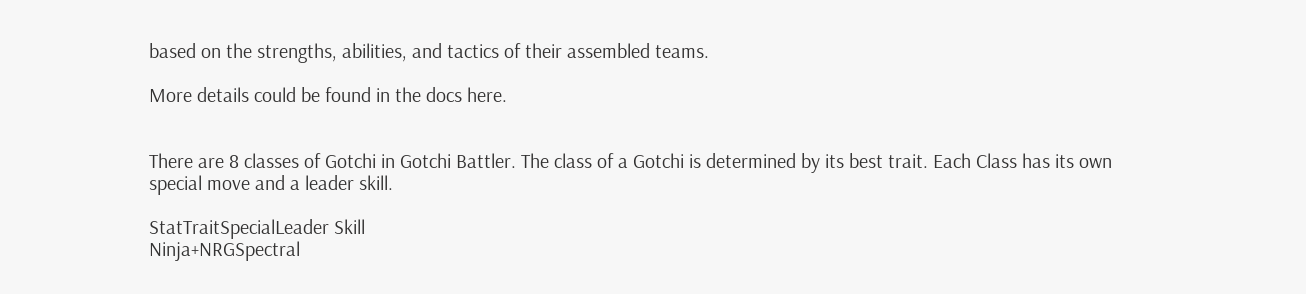based on the strengths, abilities, and tactics of their assembled teams.

More details could be found in the docs here.


There are 8 classes of Gotchi in Gotchi Battler. The class of a Gotchi is determined by its best trait. Each Class has its own special move and a leader skill.

StatTraitSpecialLeader Skill
Ninja+NRGSpectral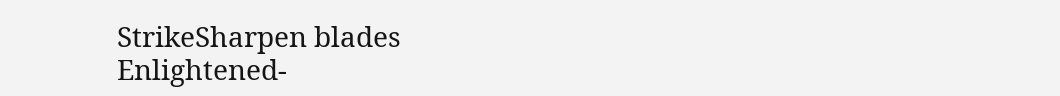StrikeSharpen blades
Enlightened-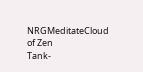NRGMeditateCloud of Zen
Tank-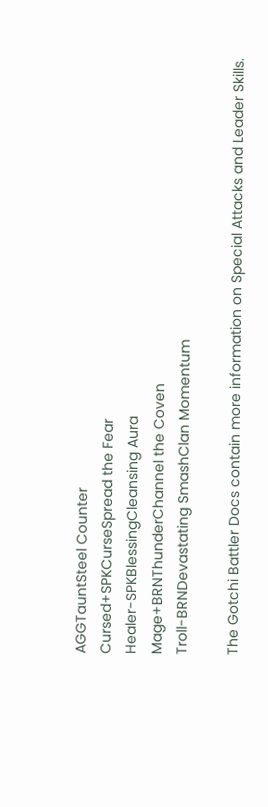AGGTauntSteel Counter
Cursed+SPKCurseSpread the Fear
Healer-SPKBlessingCleansing Aura
Mage+BRNThunderChannel the Coven
Troll-BRNDevastating SmashClan Momentum

The Gotchi Battler Docs contain more information on Special Attacks and Leader Skills.